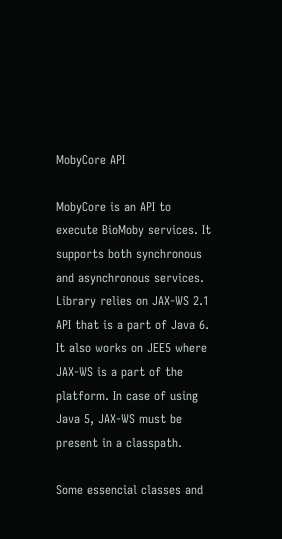MobyCore API

MobyCore is an API to execute BioMoby services. It supports both synchronous and asynchronous services. Library relies on JAX-WS 2.1 API that is a part of Java 6. It also works on JEE5 where JAX-WS is a part of the platform. In case of using Java 5, JAX-WS must be present in a classpath.

Some essencial classes and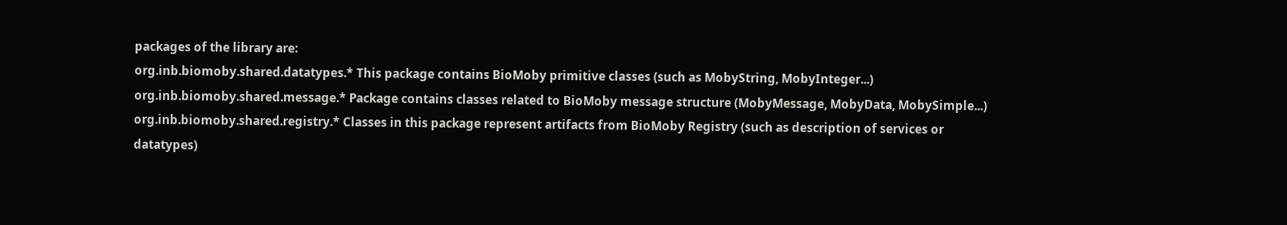packages of the library are:
org.inb.biomoby.shared.datatypes.* This package contains BioMoby primitive classes (such as MobyString, MobyInteger...)
org.inb.biomoby.shared.message.* Package contains classes related to BioMoby message structure (MobyMessage, MobyData, MobySimple...)
org.inb.biomoby.shared.registry.* Classes in this package represent artifacts from BioMoby Registry (such as description of services or datatypes)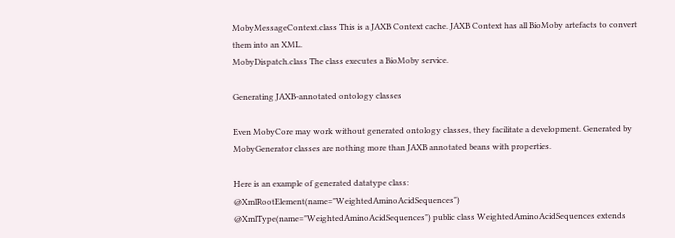MobyMessageContext.class This is a JAXB Context cache. JAXB Context has all BioMoby artefacts to convert them into an XML.
MobyDispatch.class The class executes a BioMoby service.

Generating JAXB-annotated ontology classes

Even MobyCore may work without generated ontology classes, they facilitate a development. Generated by MobyGenerator classes are nothing more than JAXB annotated beans with properties.

Here is an example of generated datatype class:
@XmlRootElement(name="WeightedAminoAcidSequences") @XmlType(name="WeightedAminoAcidSequences") public class WeightedAminoAcidSequences extends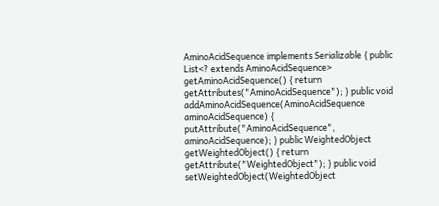AminoAcidSequence implements Serializable { public List<? extends AminoAcidSequence> getAminoAcidSequence() { return getAttributes("AminoAcidSequence"); } public void addAminoAcidSequence(AminoAcidSequence aminoAcidSequence) { putAttribute("AminoAcidSequence", aminoAcidSequence); } public WeightedObject getWeightedObject() { return getAttribute("WeightedObject"); } public void setWeightedObject(WeightedObject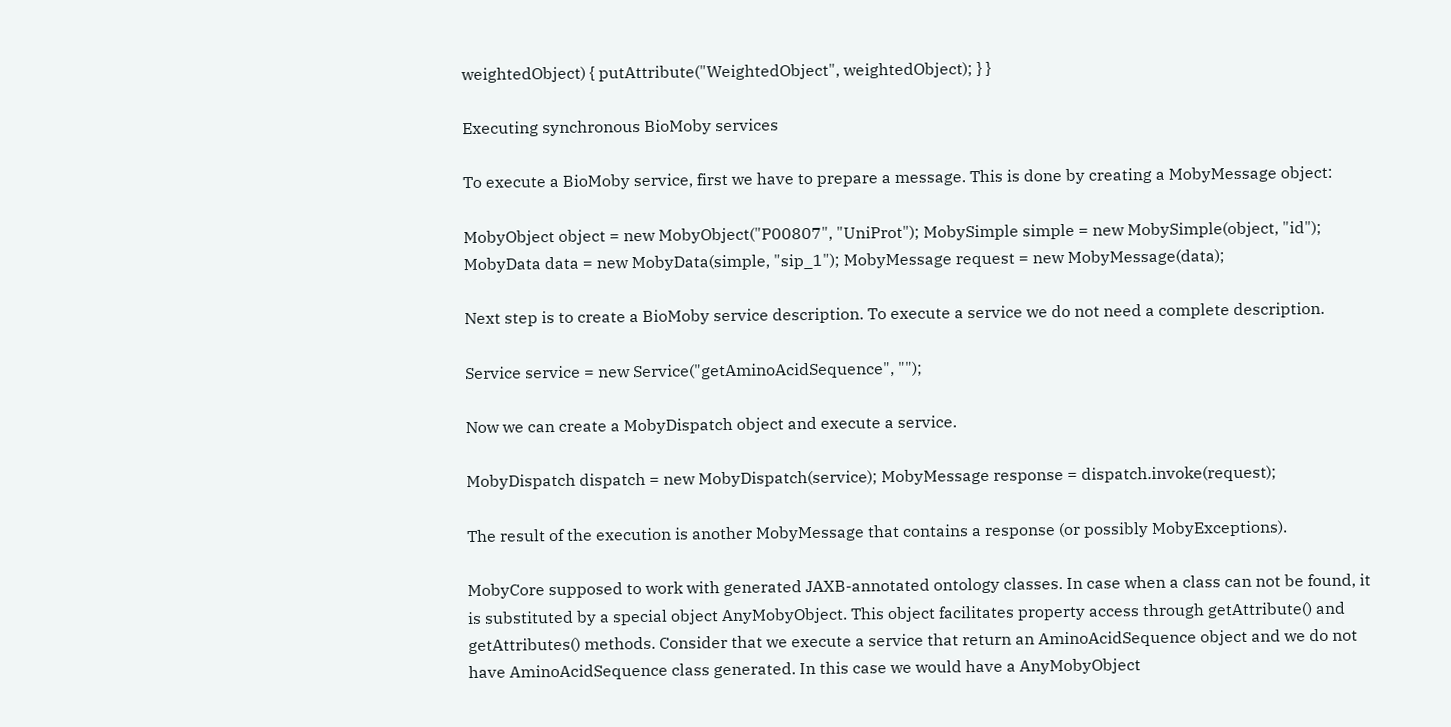weightedObject) { putAttribute("WeightedObject", weightedObject); } }

Executing synchronous BioMoby services

To execute a BioMoby service, first we have to prepare a message. This is done by creating a MobyMessage object:

MobyObject object = new MobyObject("P00807", "UniProt"); MobySimple simple = new MobySimple(object, "id"); MobyData data = new MobyData(simple, "sip_1"); MobyMessage request = new MobyMessage(data);

Next step is to create a BioMoby service description. To execute a service we do not need a complete description.

Service service = new Service("getAminoAcidSequence", "");

Now we can create a MobyDispatch object and execute a service.

MobyDispatch dispatch = new MobyDispatch(service); MobyMessage response = dispatch.invoke(request);

The result of the execution is another MobyMessage that contains a response (or possibly MobyExceptions).

MobyCore supposed to work with generated JAXB-annotated ontology classes. In case when a class can not be found, it is substituted by a special object AnyMobyObject. This object facilitates property access through getAttribute() and getAttributes() methods. Consider that we execute a service that return an AminoAcidSequence object and we do not have AminoAcidSequence class generated. In this case we would have a AnyMobyObject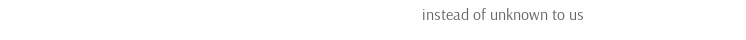instead of unknown to us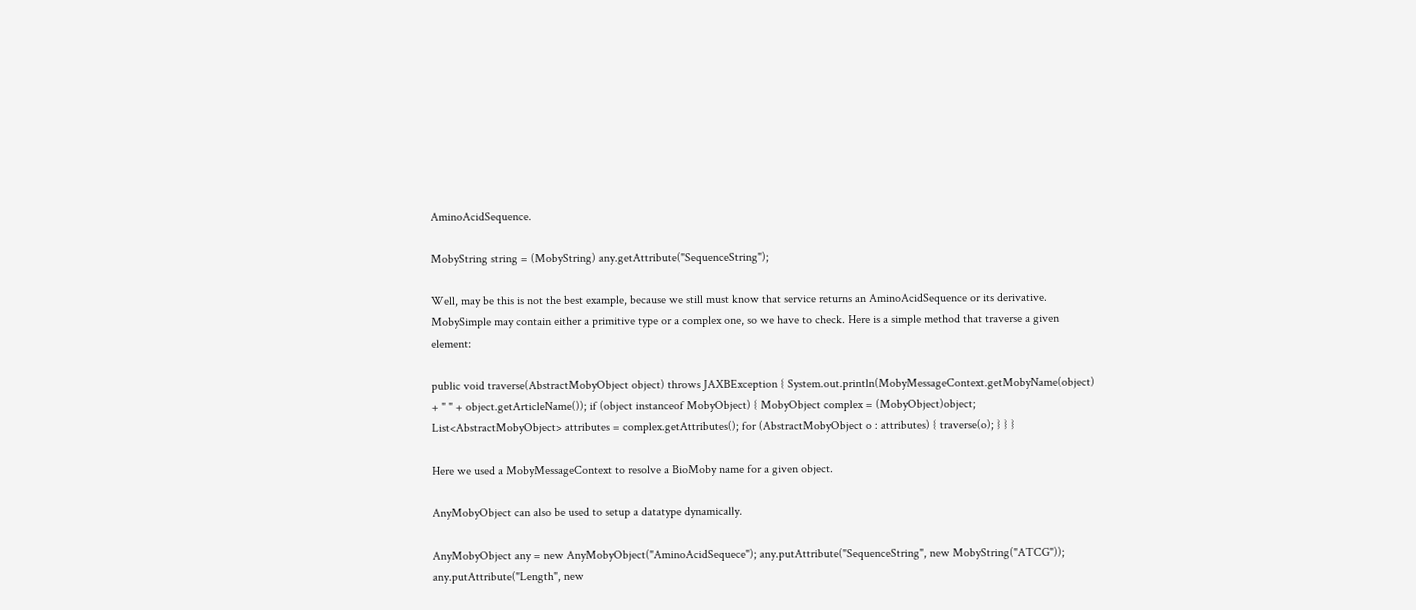AminoAcidSequence.

MobyString string = (MobyString) any.getAttribute("SequenceString");

Well, may be this is not the best example, because we still must know that service returns an AminoAcidSequence or its derivative. MobySimple may contain either a primitive type or a complex one, so we have to check. Here is a simple method that traverse a given element:

public void traverse(AbstractMobyObject object) throws JAXBException { System.out.println(MobyMessageContext.getMobyName(object) + " " + object.getArticleName()); if (object instanceof MobyObject) { MobyObject complex = (MobyObject)object; List<AbstractMobyObject> attributes = complex.getAttributes(); for (AbstractMobyObject o : attributes) { traverse(o); } } }

Here we used a MobyMessageContext to resolve a BioMoby name for a given object.

AnyMobyObject can also be used to setup a datatype dynamically.

AnyMobyObject any = new AnyMobyObject("AminoAcidSequece"); any.putAttribute("SequenceString", new MobyString("ATCG")); any.putAttribute("Length", new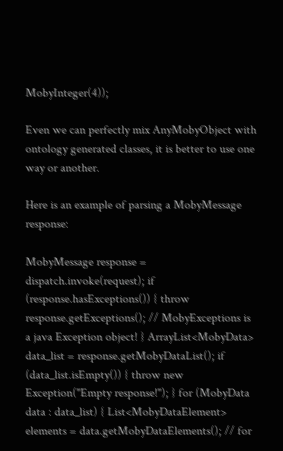MobyInteger(4));

Even we can perfectly mix AnyMobyObject with ontology generated classes, it is better to use one way or another.

Here is an example of parsing a MobyMessage response:

MobyMessage response = dispatch.invoke(request); if (response.hasExceptions()) { throw response.getExceptions(); // MobyExceptions is a java Exception object! } ArrayList<MobyData> data_list = response.getMobyDataList(); if (data_list.isEmpty()) { throw new Exception("Empty response!"); } for (MobyData data : data_list) { List<MobyDataElement> elements = data.getMobyDataElements(); // for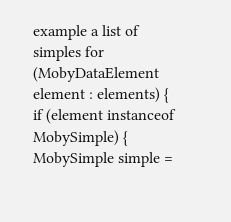example a list of simples for (MobyDataElement element : elements) { if (element instanceof MobySimple) { MobySimple simple =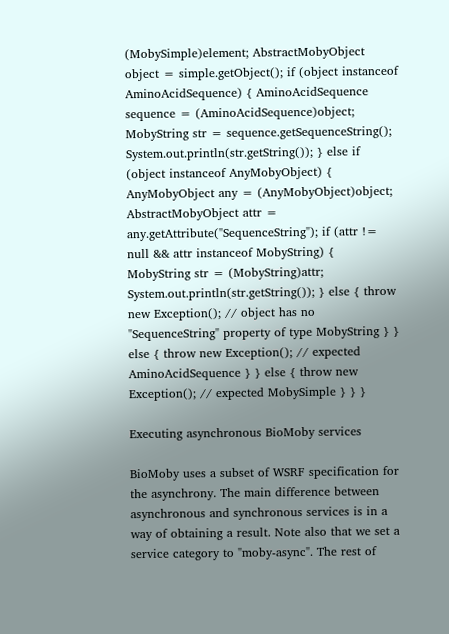(MobySimple)element; AbstractMobyObject object = simple.getObject(); if (object instanceof AminoAcidSequence) { AminoAcidSequence sequence = (AminoAcidSequence)object; MobyString str = sequence.getSequenceString(); System.out.println(str.getString()); } else if (object instanceof AnyMobyObject) { AnyMobyObject any = (AnyMobyObject)object; AbstractMobyObject attr = any.getAttribute("SequenceString"); if (attr != null && attr instanceof MobyString) { MobyString str = (MobyString)attr; System.out.println(str.getString()); } else { throw new Exception(); // object has no "SequenceString" property of type MobyString } } else { throw new Exception(); // expected AminoAcidSequence } } else { throw new Exception(); // expected MobySimple } } }

Executing asynchronous BioMoby services

BioMoby uses a subset of WSRF specification for the asynchrony. The main difference between asynchronous and synchronous services is in a way of obtaining a result. Note also that we set a service category to "moby-async". The rest of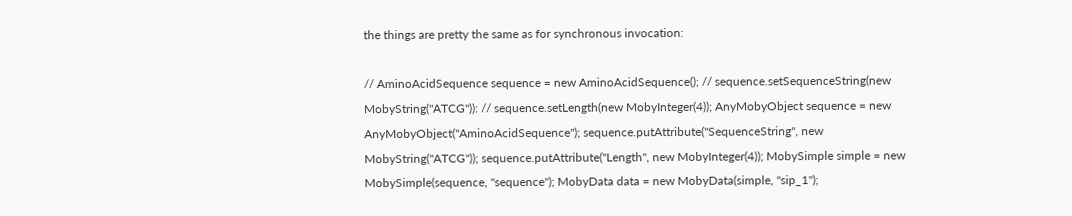the things are pretty the same as for synchronous invocation:

// AminoAcidSequence sequence = new AminoAcidSequence(); // sequence.setSequenceString(new MobyString("ATCG")): // sequence.setLength(new MobyInteger(4)); AnyMobyObject sequence = new AnyMobyObject("AminoAcidSequence"); sequence.putAttribute("SequenceString", new MobyString("ATCG")); sequence.putAttribute("Length", new MobyInteger(4)); MobySimple simple = new MobySimple(sequence, "sequence"); MobyData data = new MobyData(simple, "sip_1");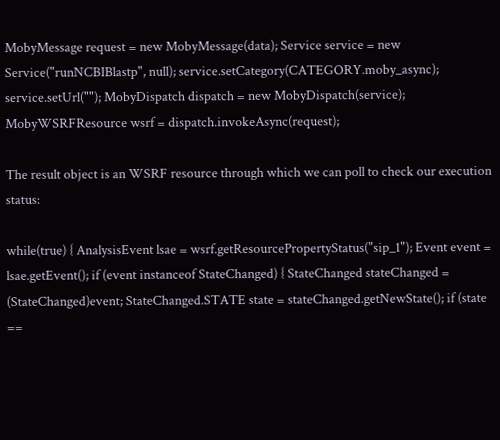MobyMessage request = new MobyMessage(data); Service service = new Service("runNCBIBlastp", null); service.setCategory(CATEGORY.moby_async); service.setUrl(""); MobyDispatch dispatch = new MobyDispatch(service); MobyWSRFResource wsrf = dispatch.invokeAsync(request);

The result object is an WSRF resource through which we can poll to check our execution status:

while(true) { AnalysisEvent lsae = wsrf.getResourcePropertyStatus("sip_1"); Event event = lsae.getEvent(); if (event instanceof StateChanged) { StateChanged stateChanged = (StateChanged)event; StateChanged.STATE state = stateChanged.getNewState(); if (state ==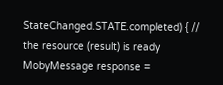StateChanged.STATE.completed) { // the resource (result) is ready MobyMessage response =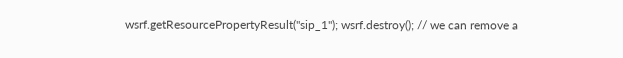wsrf.getResourcePropertyResult("sip_1"); wsrf.destroy(); // we can remove a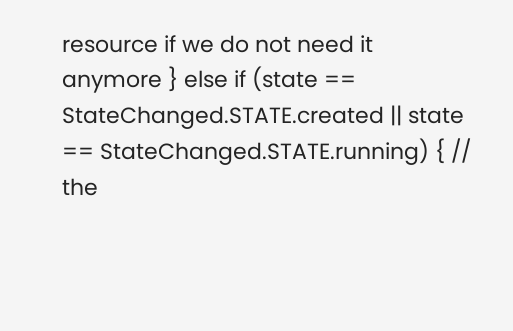resource if we do not need it anymore } else if (state == StateChanged.STATE.created || state == StateChanged.STATE.running) { // the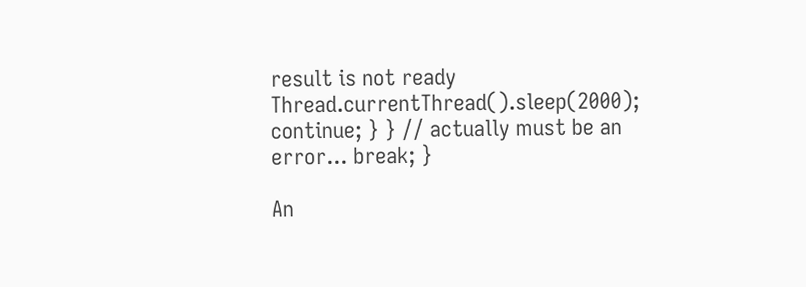result is not ready Thread.currentThread().sleep(2000); continue; } } // actually must be an error... break; }

An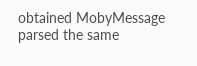obtained MobyMessage parsed the same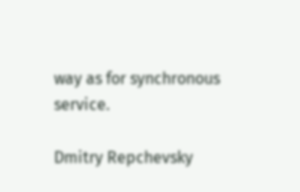way as for synchronous service.

Dmitry Repchevsky